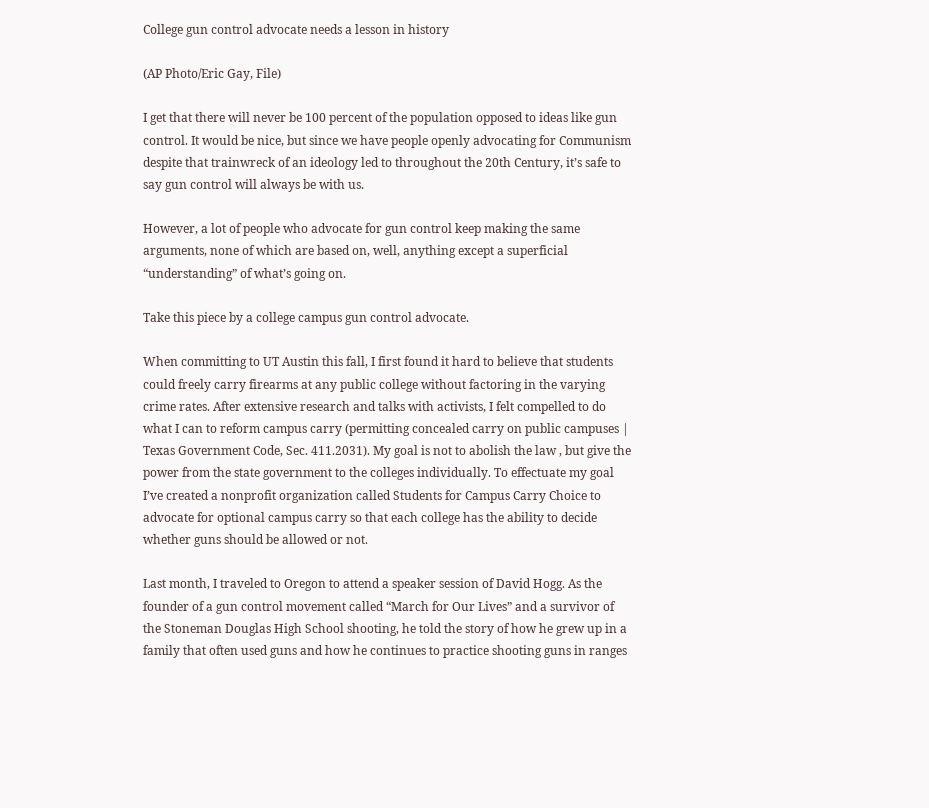College gun control advocate needs a lesson in history

(AP Photo/Eric Gay, File)

I get that there will never be 100 percent of the population opposed to ideas like gun control. It would be nice, but since we have people openly advocating for Communism despite that trainwreck of an ideology led to throughout the 20th Century, it’s safe to say gun control will always be with us.

However, a lot of people who advocate for gun control keep making the same arguments, none of which are based on, well, anything except a superficial “understanding” of what’s going on.

Take this piece by a college campus gun control advocate.

When committing to UT Austin this fall, I first found it hard to believe that students could freely carry firearms at any public college without factoring in the varying crime rates. After extensive research and talks with activists, I felt compelled to do what I can to reform campus carry (permitting concealed carry on public campuses | Texas Government Code, Sec. 411.2031). My goal is not to abolish the law , but give the power from the state government to the colleges individually. To effectuate my goal I’ve created a nonprofit organization called Students for Campus Carry Choice to advocate for optional campus carry so that each college has the ability to decide whether guns should be allowed or not.

Last month, I traveled to Oregon to attend a speaker session of David Hogg. As the founder of a gun control movement called “March for Our Lives” and a survivor of the Stoneman Douglas High School shooting, he told the story of how he grew up in a family that often used guns and how he continues to practice shooting guns in ranges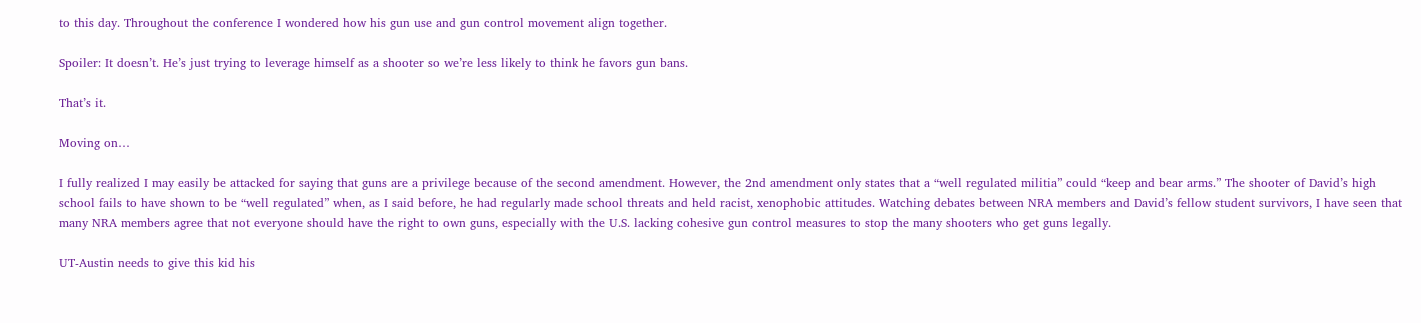to this day. Throughout the conference I wondered how his gun use and gun control movement align together.

Spoiler: It doesn’t. He’s just trying to leverage himself as a shooter so we’re less likely to think he favors gun bans.

That’s it.

Moving on…

I fully realized I may easily be attacked for saying that guns are a privilege because of the second amendment. However, the 2nd amendment only states that a “well regulated militia” could “keep and bear arms.” The shooter of David’s high school fails to have shown to be “well regulated” when, as I said before, he had regularly made school threats and held racist, xenophobic attitudes. Watching debates between NRA members and David’s fellow student survivors, I have seen that many NRA members agree that not everyone should have the right to own guns, especially with the U.S. lacking cohesive gun control measures to stop the many shooters who get guns legally.

UT-Austin needs to give this kid his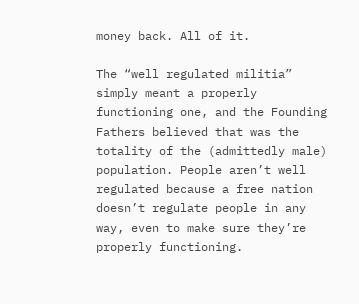money back. All of it.

The “well regulated militia” simply meant a properly functioning one, and the Founding Fathers believed that was the totality of the (admittedly male) population. People aren’t well regulated because a free nation doesn’t regulate people in any way, even to make sure they’re properly functioning.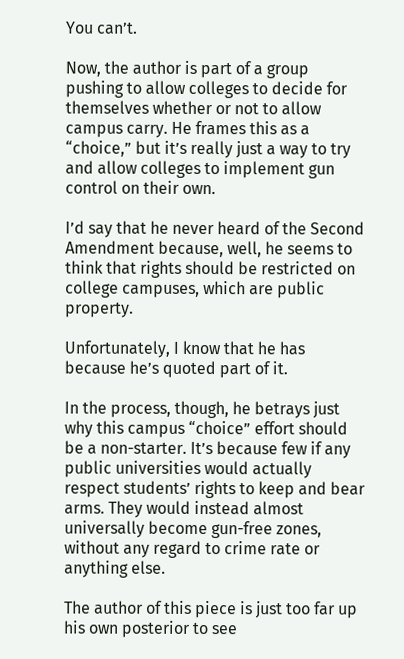You can’t.

Now, the author is part of a group pushing to allow colleges to decide for themselves whether or not to allow campus carry. He frames this as a “choice,” but it’s really just a way to try and allow colleges to implement gun control on their own.

I’d say that he never heard of the Second Amendment because, well, he seems to think that rights should be restricted on college campuses, which are public property.

Unfortunately, I know that he has because he’s quoted part of it.

In the process, though, he betrays just why this campus “choice” effort should be a non-starter. It’s because few if any public universities would actually respect students’ rights to keep and bear arms. They would instead almost universally become gun-free zones, without any regard to crime rate or anything else.

The author of this piece is just too far up his own posterior to see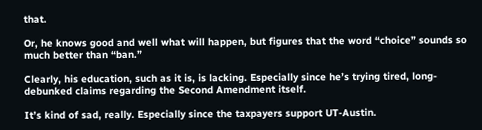that.

Or, he knows good and well what will happen, but figures that the word “choice” sounds so much better than “ban.”

Clearly, his education, such as it is, is lacking. Especially since he’s trying tired, long-debunked claims regarding the Second Amendment itself.

It’s kind of sad, really. Especially since the taxpayers support UT-Austin.